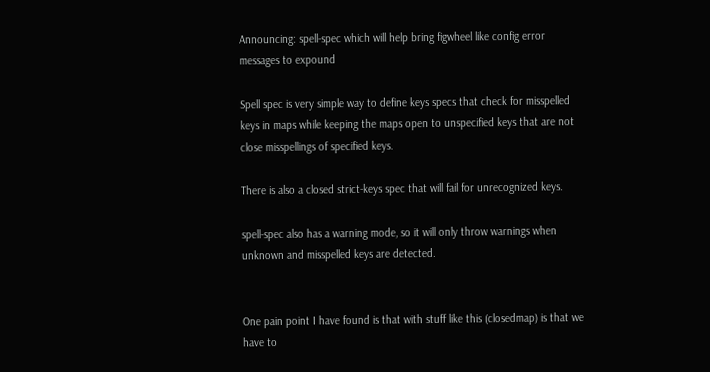Announcing: spell-spec which will help bring figwheel like config error messages to expound

Spell spec is very simple way to define keys specs that check for misspelled keys in maps while keeping the maps open to unspecified keys that are not close misspellings of specified keys.

There is also a closed strict-keys spec that will fail for unrecognized keys.

spell-spec also has a warning mode, so it will only throw warnings when unknown and misspelled keys are detected.


One pain point I have found is that with stuff like this (closedmap) is that we have to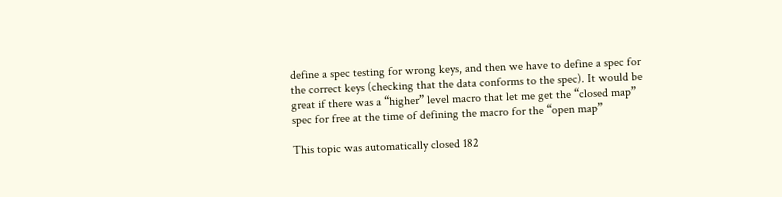define a spec testing for wrong keys, and then we have to define a spec for the correct keys (checking that the data conforms to the spec). It would be great if there was a “higher” level macro that let me get the “closed map” spec for free at the time of defining the macro for the “open map”

This topic was automatically closed 182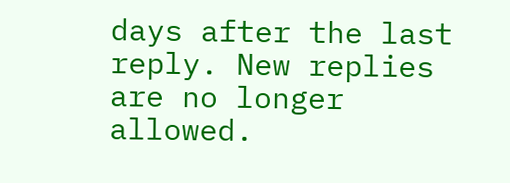days after the last reply. New replies are no longer allowed.